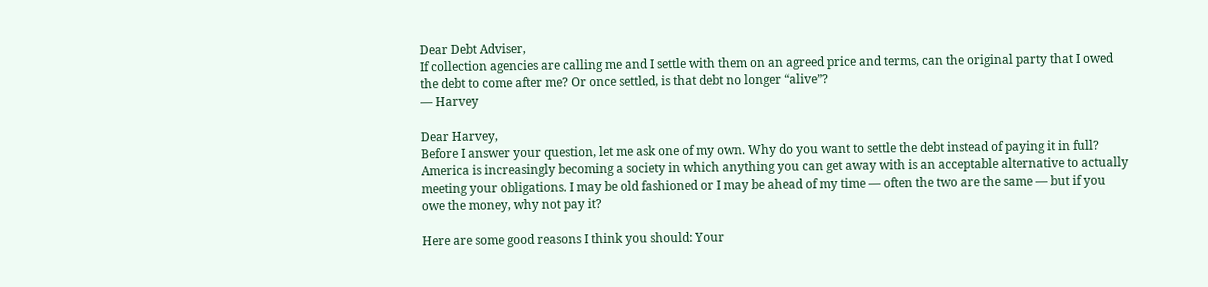Dear Debt Adviser,
If collection agencies are calling me and I settle with them on an agreed price and terms, can the original party that I owed the debt to come after me? Or once settled, is that debt no longer “alive”?
— Harvey

Dear Harvey,
Before I answer your question, let me ask one of my own. Why do you want to settle the debt instead of paying it in full? America is increasingly becoming a society in which anything you can get away with is an acceptable alternative to actually meeting your obligations. I may be old fashioned or I may be ahead of my time — often the two are the same — but if you owe the money, why not pay it?

Here are some good reasons I think you should: Your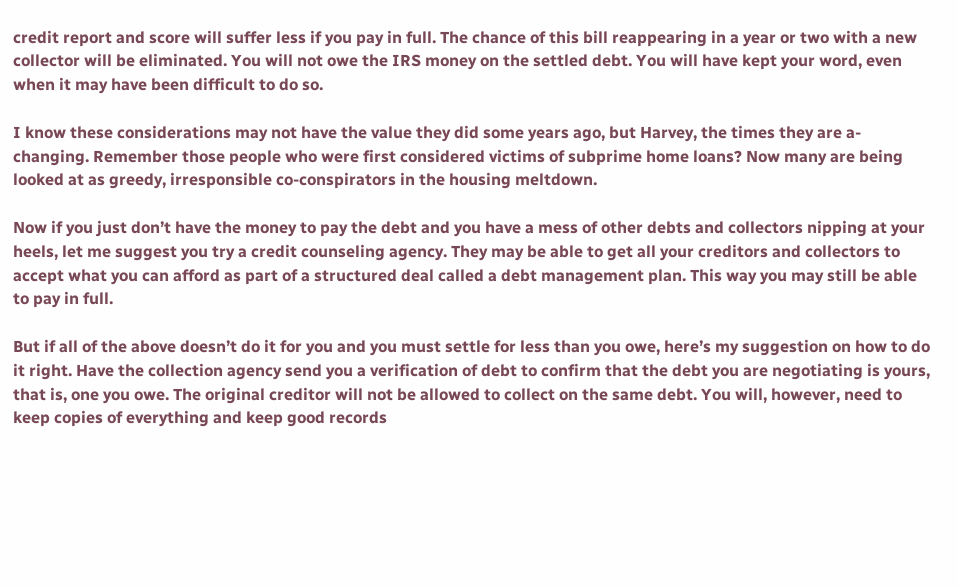credit report and score will suffer less if you pay in full. The chance of this bill reappearing in a year or two with a new collector will be eliminated. You will not owe the IRS money on the settled debt. You will have kept your word, even when it may have been difficult to do so.

I know these considerations may not have the value they did some years ago, but Harvey, the times they are a-changing. Remember those people who were first considered victims of subprime home loans? Now many are being looked at as greedy, irresponsible co-conspirators in the housing meltdown.

Now if you just don’t have the money to pay the debt and you have a mess of other debts and collectors nipping at your heels, let me suggest you try a credit counseling agency. They may be able to get all your creditors and collectors to accept what you can afford as part of a structured deal called a debt management plan. This way you may still be able to pay in full.

But if all of the above doesn’t do it for you and you must settle for less than you owe, here’s my suggestion on how to do it right. Have the collection agency send you a verification of debt to confirm that the debt you are negotiating is yours, that is, one you owe. The original creditor will not be allowed to collect on the same debt. You will, however, need to keep copies of everything and keep good records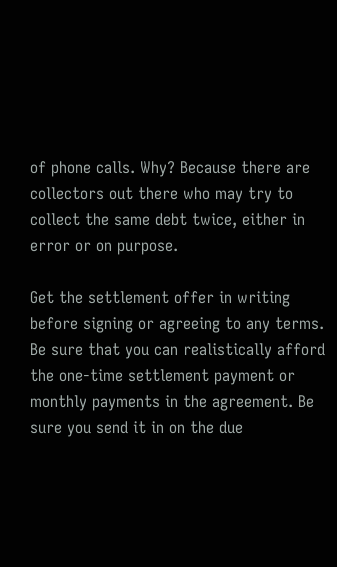of phone calls. Why? Because there are collectors out there who may try to collect the same debt twice, either in error or on purpose.

Get the settlement offer in writing before signing or agreeing to any terms. Be sure that you can realistically afford the one-time settlement payment or monthly payments in the agreement. Be sure you send it in on the due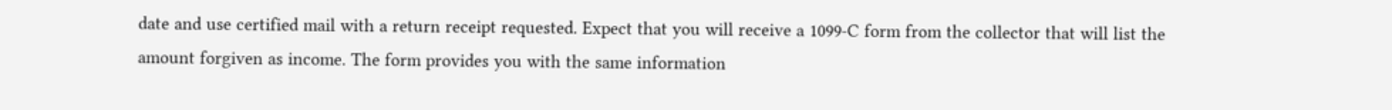date and use certified mail with a return receipt requested. Expect that you will receive a 1099-C form from the collector that will list the amount forgiven as income. The form provides you with the same information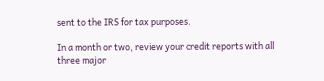sent to the IRS for tax purposes.

In a month or two, review your credit reports with all three major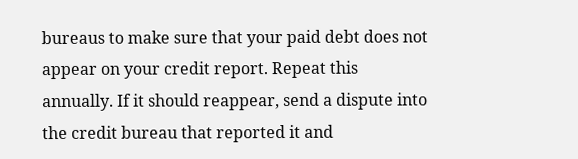bureaus to make sure that your paid debt does not appear on your credit report. Repeat this annually. If it should reappear, send a dispute into the credit bureau that reported it and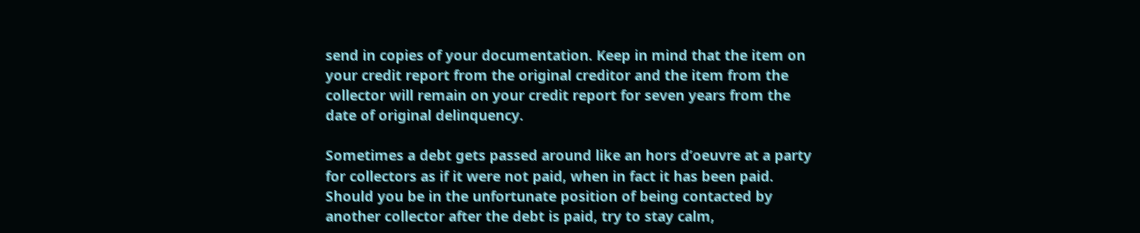send in copies of your documentation. Keep in mind that the item on your credit report from the original creditor and the item from the collector will remain on your credit report for seven years from the date of original delinquency.

Sometimes a debt gets passed around like an hors d’oeuvre at a party for collectors as if it were not paid, when in fact it has been paid. Should you be in the unfortunate position of being contacted by another collector after the debt is paid, try to stay calm,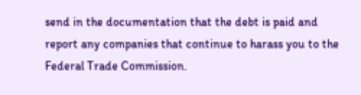send in the documentation that the debt is paid and report any companies that continue to harass you to the Federal Trade Commission.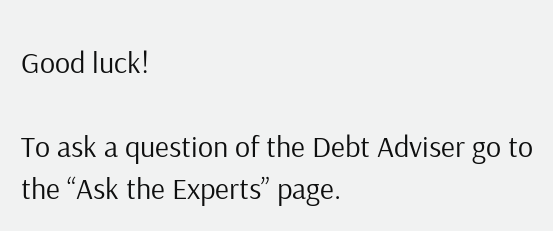Good luck!

To ask a question of the Debt Adviser go to the “Ask the Experts” page.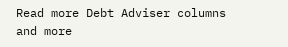Read more Debt Adviser columns and more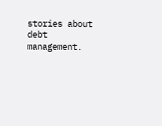stories about debt management.